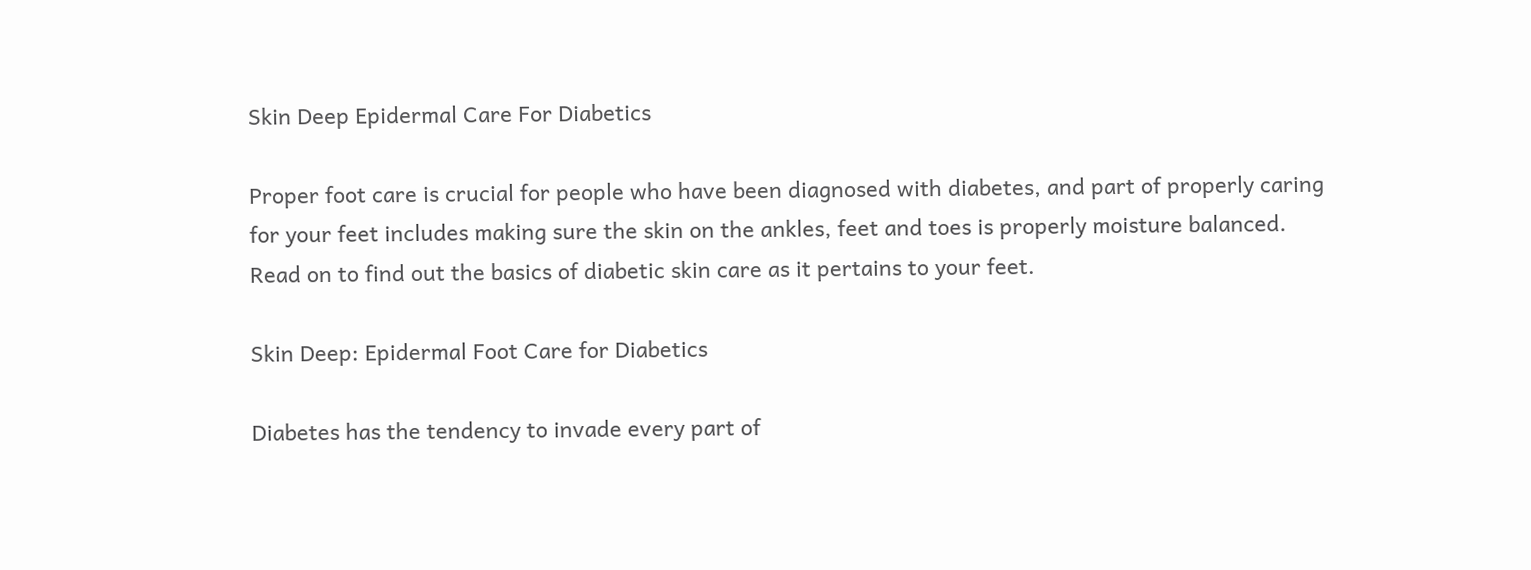Skin Deep Epidermal Care For Diabetics

Proper foot care is crucial for people who have been diagnosed with diabetes, and part of properly caring for your feet includes making sure the skin on the ankles, feet and toes is properly moisture balanced. Read on to find out the basics of diabetic skin care as it pertains to your feet.

Skin Deep: Epidermal Foot Care for Diabetics

Diabetes has the tendency to invade every part of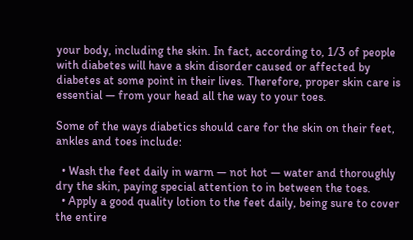your body, including the skin. In fact, according to, 1/3 of people with diabetes will have a skin disorder caused or affected by diabetes at some point in their lives. Therefore, proper skin care is essential — from your head all the way to your toes.

Some of the ways diabetics should care for the skin on their feet, ankles and toes include:

  • Wash the feet daily in warm — not hot — water and thoroughly dry the skin, paying special attention to in between the toes.
  • Apply a good quality lotion to the feet daily, being sure to cover the entire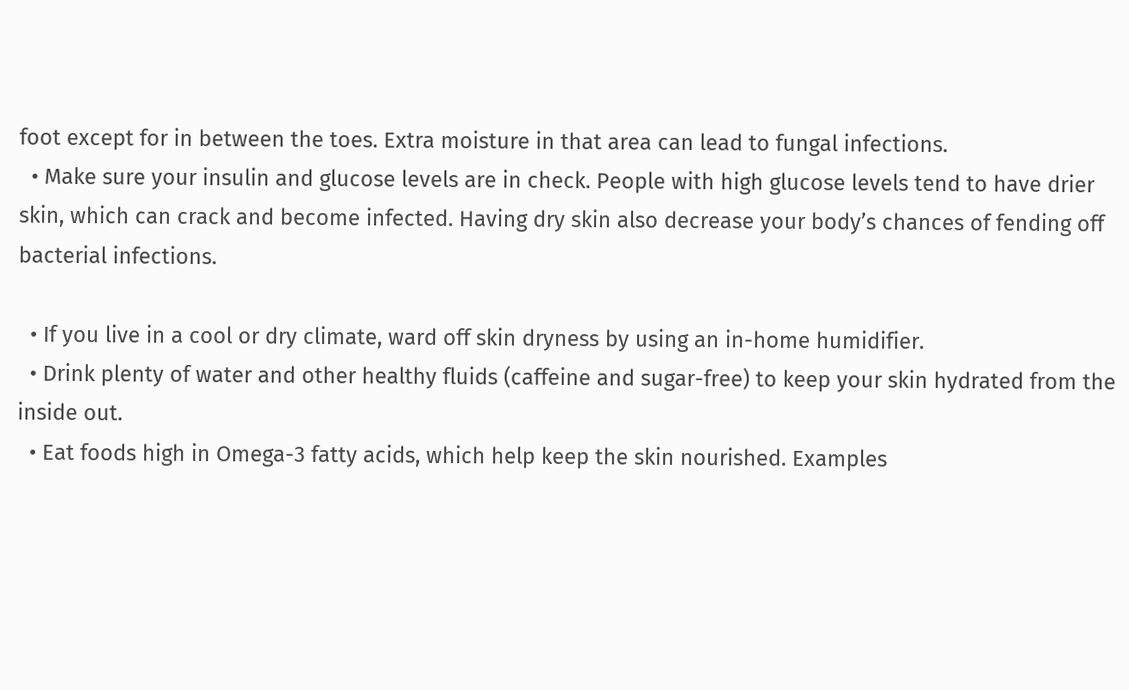foot except for in between the toes. Extra moisture in that area can lead to fungal infections.
  • Make sure your insulin and glucose levels are in check. People with high glucose levels tend to have drier skin, which can crack and become infected. Having dry skin also decrease your body’s chances of fending off bacterial infections.

  • If you live in a cool or dry climate, ward off skin dryness by using an in-home humidifier.
  • Drink plenty of water and other healthy fluids (caffeine and sugar-free) to keep your skin hydrated from the inside out.
  • Eat foods high in Omega-3 fatty acids, which help keep the skin nourished. Examples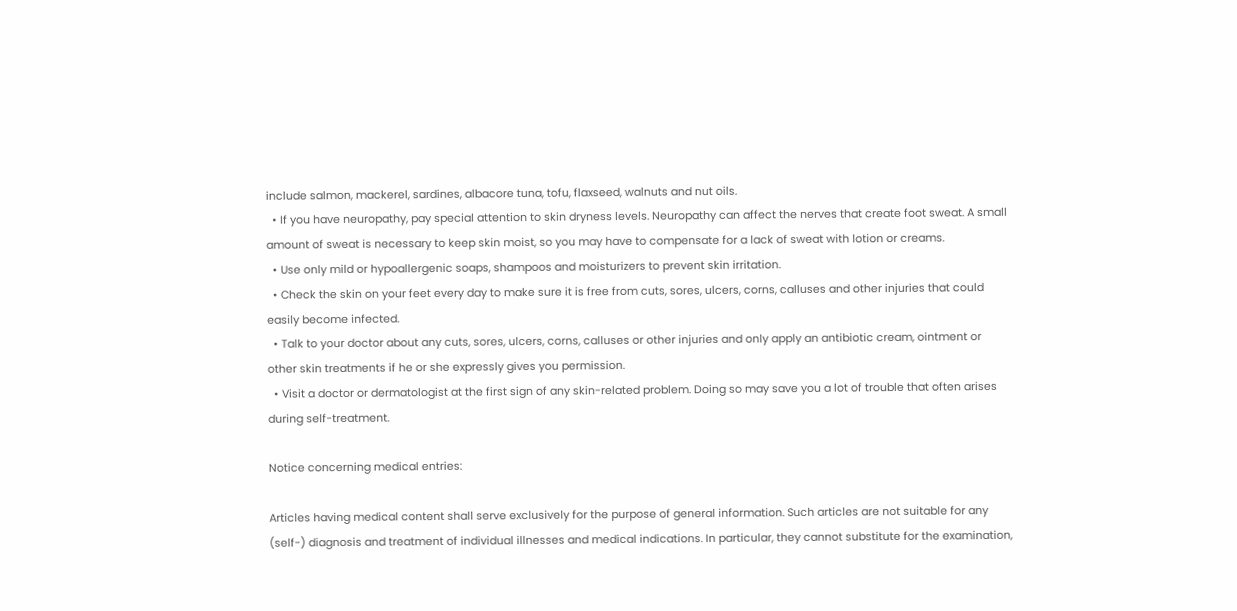include salmon, mackerel, sardines, albacore tuna, tofu, flaxseed, walnuts and nut oils.
  • If you have neuropathy, pay special attention to skin dryness levels. Neuropathy can affect the nerves that create foot sweat. A small amount of sweat is necessary to keep skin moist, so you may have to compensate for a lack of sweat with lotion or creams.
  • Use only mild or hypoallergenic soaps, shampoos and moisturizers to prevent skin irritation.
  • Check the skin on your feet every day to make sure it is free from cuts, sores, ulcers, corns, calluses and other injuries that could easily become infected.
  • Talk to your doctor about any cuts, sores, ulcers, corns, calluses or other injuries and only apply an antibiotic cream, ointment or other skin treatments if he or she expressly gives you permission.
  • Visit a doctor or dermatologist at the first sign of any skin-related problem. Doing so may save you a lot of trouble that often arises during self-treatment.

Notice concerning medical entries:

Articles having medical content shall serve exclusively for the purpose of general information. Such articles are not suitable for any (self-) diagnosis and treatment of individual illnesses and medical indications. In particular, they cannot substitute for the examination,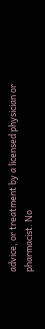advice, or treatment by a licensed physician or pharmacist. No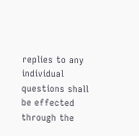replies to any individual questions shall be effected through the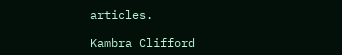articles.

Kambra Clifford